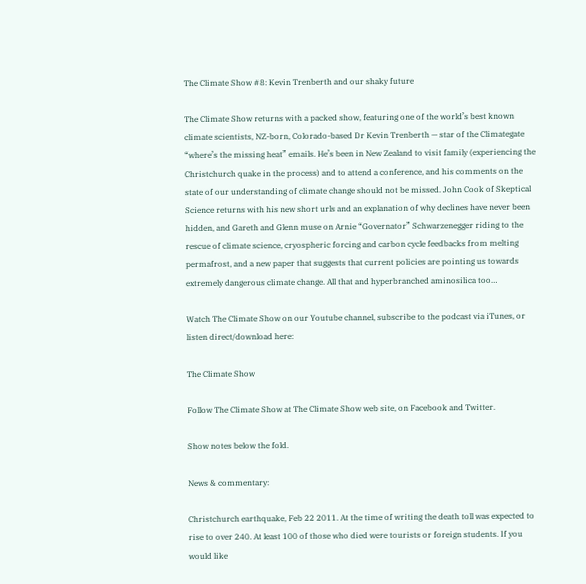The Climate Show #8: Kevin Trenberth and our shaky future

The Climate Show returns with a packed show, featuring one of the world’s best known climate scientists, NZ-born, Colorado-based Dr Kevin Trenberth — star of the Climategate “where’s the missing heat” emails. He’s been in New Zealand to visit family (experiencing the Christchurch quake in the process) and to attend a conference, and his comments on the state of our understanding of climate change should not be missed. John Cook of Skeptical Science returns with his new short urls and an explanation of why declines have never been hidden, and Gareth and Glenn muse on Arnie “Governator” Schwarzenegger riding to the rescue of climate science, cryospheric forcing and carbon cycle feedbacks from melting permafrost, and a new paper that suggests that current policies are pointing us towards extremely dangerous climate change. All that and hyperbranched aminosilica too…

Watch The Climate Show on our Youtube channel, subscribe to the podcast via iTunes, or listen direct/download here:

The Climate Show

Follow The Climate Show at The Climate Show web site, on Facebook and Twitter.

Show notes below the fold.

News & commentary:

Christchurch earthquake, Feb 22 2011. At the time of writing the death toll was expected to rise to over 240. At least 100 of those who died were tourists or foreign students. If you would like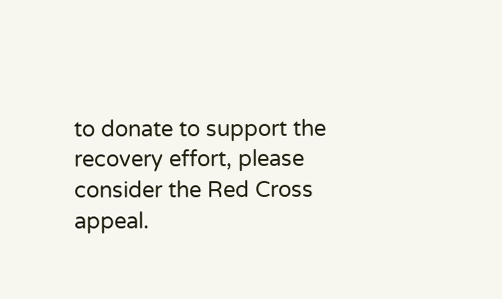to donate to support the recovery effort, please consider the Red Cross appeal.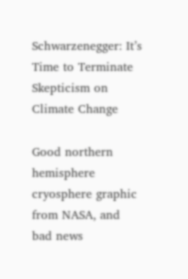Schwarzenegger: It’s Time to Terminate Skepticism on Climate Change

Good northern hemisphere cryosphere graphic from NASA, and bad news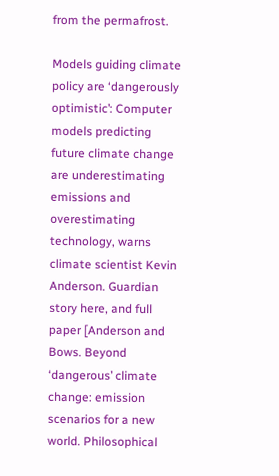from the permafrost.

Models guiding climate policy are ‘dangerously optimistic’: Computer models predicting future climate change are underestimating emissions and overestimating technology, warns climate scientist Kevin Anderson. Guardian story here, and full paper [Anderson and Bows. Beyond ‘dangerous’ climate change: emission scenarios for a new world. Philosophical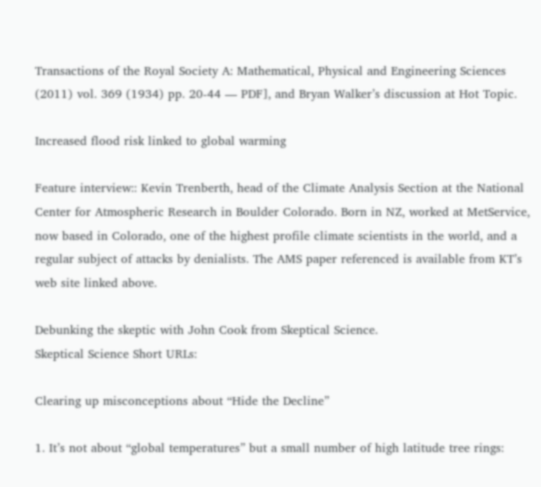Transactions of the Royal Society A: Mathematical, Physical and Engineering Sciences (2011) vol. 369 (1934) pp. 20-44 — PDF], and Bryan Walker’s discussion at Hot Topic.

Increased flood risk linked to global warming

Feature interview:: Kevin Trenberth, head of the Climate Analysis Section at the National Center for Atmospheric Research in Boulder Colorado. Born in NZ, worked at MetService, now based in Colorado, one of the highest profile climate scientists in the world, and a regular subject of attacks by denialists. The AMS paper referenced is available from KT’s web site linked above.

Debunking the skeptic with John Cook from Skeptical Science.
Skeptical Science Short URLs:

Clearing up misconceptions about “Hide the Decline”

1. It’s not about “global temperatures” but a small number of high latitude tree rings: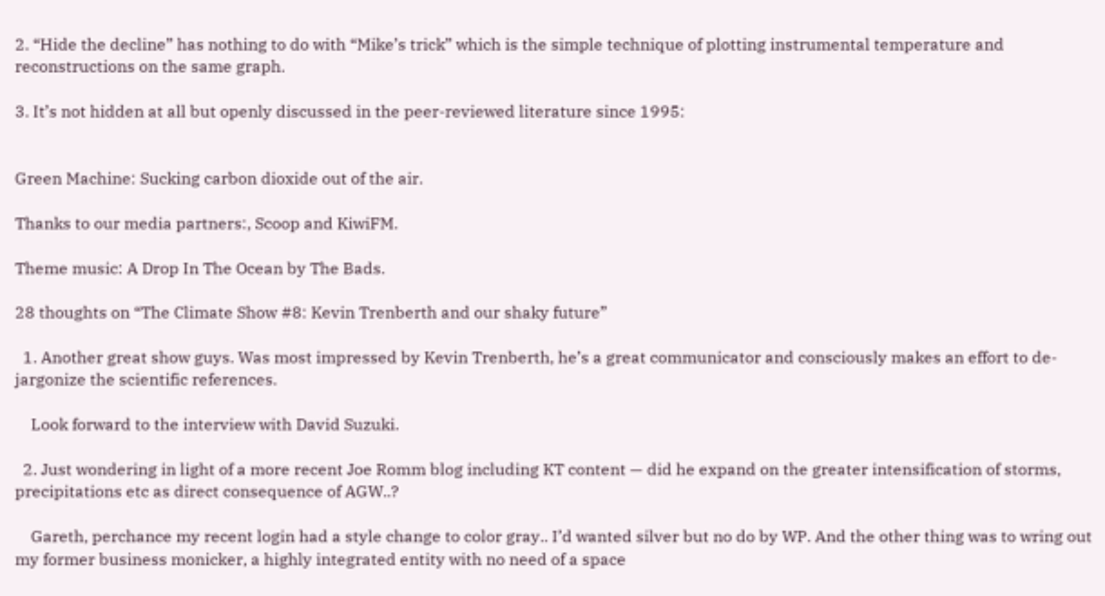2. “Hide the decline” has nothing to do with “Mike’s trick” which is the simple technique of plotting instrumental temperature and reconstructions on the same graph.

3. It’s not hidden at all but openly discussed in the peer-reviewed literature since 1995:


Green Machine: Sucking carbon dioxide out of the air.

Thanks to our media partners:, Scoop and KiwiFM.

Theme music: A Drop In The Ocean by The Bads.

28 thoughts on “The Climate Show #8: Kevin Trenberth and our shaky future”

  1. Another great show guys. Was most impressed by Kevin Trenberth, he’s a great communicator and consciously makes an effort to de-jargonize the scientific references.

    Look forward to the interview with David Suzuki.

  2. Just wondering in light of a more recent Joe Romm blog including KT content — did he expand on the greater intensification of storms, precipitations etc as direct consequence of AGW..?

    Gareth, perchance my recent login had a style change to color gray.. I’d wanted silver but no do by WP. And the other thing was to wring out my former business monicker, a highly integrated entity with no need of a space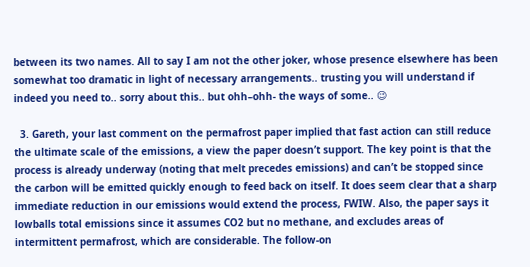between its two names. All to say I am not the other joker, whose presence elsewhere has been somewhat too dramatic in light of necessary arrangements.. trusting you will understand if indeed you need to.. sorry about this.. but ohh–ohh- the ways of some.. 😉

  3. Gareth, your last comment on the permafrost paper implied that fast action can still reduce the ultimate scale of the emissions, a view the paper doesn’t support. The key point is that the process is already underway (noting that melt precedes emissions) and can’t be stopped since the carbon will be emitted quickly enough to feed back on itself. It does seem clear that a sharp immediate reduction in our emissions would extend the process, FWIW. Also, the paper says it lowballs total emissions since it assumes CO2 but no methane, and excludes areas of intermittent permafrost, which are considerable. The follow-on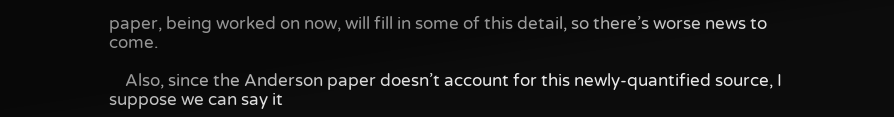paper, being worked on now, will fill in some of this detail, so there’s worse news to come.

    Also, since the Anderson paper doesn’t account for this newly-quantified source, I suppose we can say it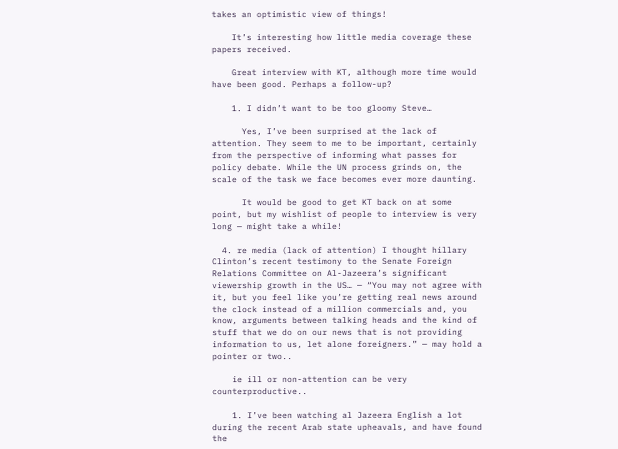takes an optimistic view of things!

    It’s interesting how little media coverage these papers received.

    Great interview with KT, although more time would have been good. Perhaps a follow-up?

    1. I didn’t want to be too gloomy Steve…

      Yes, I’ve been surprised at the lack of attention. They seem to me to be important, certainly from the perspective of informing what passes for policy debate. While the UN process grinds on, the scale of the task we face becomes ever more daunting.

      It would be good to get KT back on at some point, but my wishlist of people to interview is very long — might take a while!

  4. re media (lack of attention) I thought hillary Clinton’s recent testimony to the Senate Foreign Relations Committee on Al-Jazeera’s significant viewership growth in the US… — “You may not agree with it, but you feel like you’re getting real news around the clock instead of a million commercials and, you know, arguments between talking heads and the kind of stuff that we do on our news that is not providing information to us, let alone foreigners.” — may hold a pointer or two..

    ie ill or non-attention can be very counterproductive..

    1. I’ve been watching al Jazeera English a lot during the recent Arab state upheavals, and have found the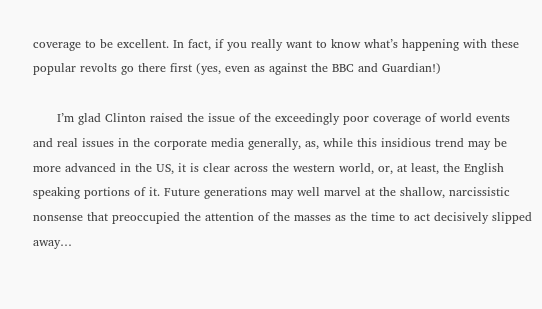coverage to be excellent. In fact, if you really want to know what’s happening with these popular revolts go there first (yes, even as against the BBC and Guardian!)

      I’m glad Clinton raised the issue of the exceedingly poor coverage of world events and real issues in the corporate media generally, as, while this insidious trend may be more advanced in the US, it is clear across the western world, or, at least, the English speaking portions of it. Future generations may well marvel at the shallow, narcissistic nonsense that preoccupied the attention of the masses as the time to act decisively slipped away…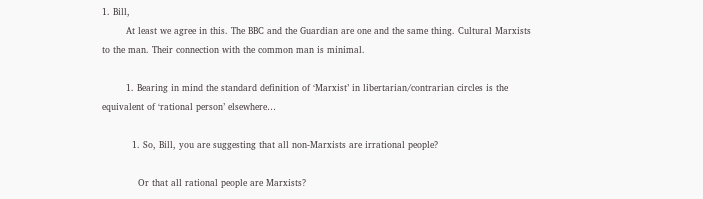1. Bill,
        At least we agree in this. The BBC and the Guardian are one and the same thing. Cultural Marxists to the man. Their connection with the common man is minimal.

        1. Bearing in mind the standard definition of ‘Marxist’ in libertarian/contrarian circles is the equivalent of ‘rational person’ elsewhere…

          1. So, Bill, you are suggesting that all non-Marxists are irrational people?

            Or that all rational people are Marxists?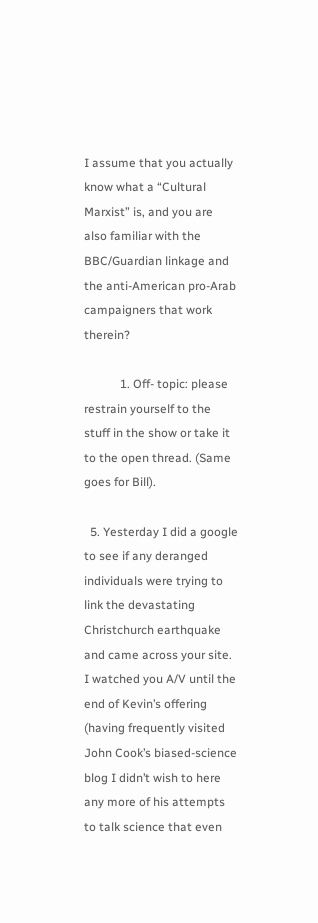I assume that you actually know what a “Cultural Marxist” is, and you are also familiar with the BBC/Guardian linkage and the anti-American pro-Arab campaigners that work therein?

            1. Off- topic: please restrain yourself to the stuff in the show or take it to the open thread. (Same goes for Bill).

  5. Yesterday I did a google to see if any deranged individuals were trying to link the devastating Christchurch earthquake and came across your site. I watched you A/V until the end of Kevin’s offering (having frequently visited John Cook’s biased-science blog I didn’t wish to here any more of his attempts to talk science that even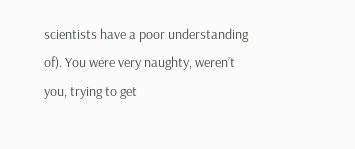scientists have a poor understanding of). You were very naughty, weren’t you, trying to get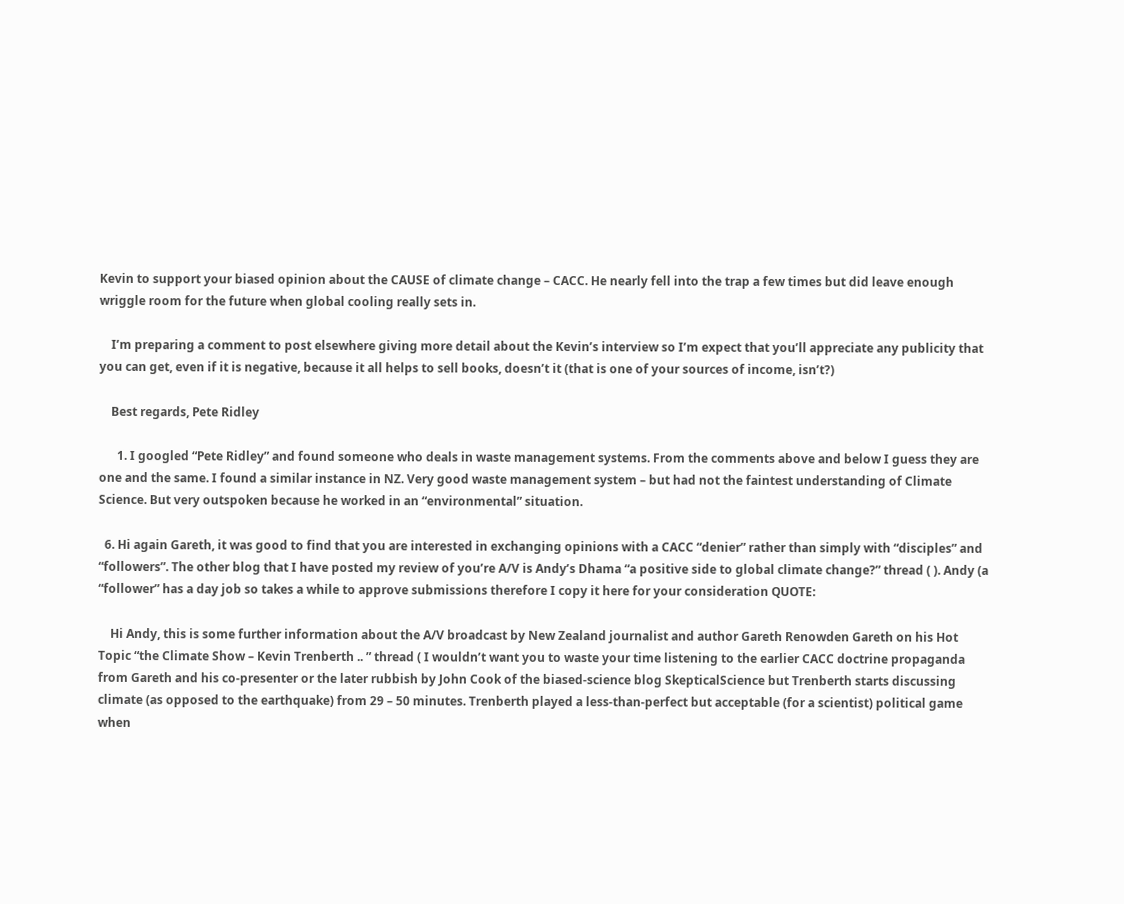Kevin to support your biased opinion about the CAUSE of climate change – CACC. He nearly fell into the trap a few times but did leave enough wriggle room for the future when global cooling really sets in.

    I’m preparing a comment to post elsewhere giving more detail about the Kevin’s interview so I’m expect that you’ll appreciate any publicity that you can get, even if it is negative, because it all helps to sell books, doesn’t it (that is one of your sources of income, isn’t?)

    Best regards, Pete Ridley

      1. I googled “Pete Ridley” and found someone who deals in waste management systems. From the comments above and below I guess they are one and the same. I found a similar instance in NZ. Very good waste management system – but had not the faintest understanding of Climate Science. But very outspoken because he worked in an “environmental” situation.

  6. Hi again Gareth, it was good to find that you are interested in exchanging opinions with a CACC “denier” rather than simply with “disciples” and “followers”. The other blog that I have posted my review of you’re A/V is Andy’s Dhama “a positive side to global climate change?” thread ( ). Andy (a “follower” has a day job so takes a while to approve submissions therefore I copy it here for your consideration QUOTE:

    Hi Andy, this is some further information about the A/V broadcast by New Zealand journalist and author Gareth Renowden Gareth on his Hot Topic “the Climate Show – Kevin Trenberth .. ” thread ( I wouldn’t want you to waste your time listening to the earlier CACC doctrine propaganda from Gareth and his co-presenter or the later rubbish by John Cook of the biased-science blog SkepticalScience but Trenberth starts discussing climate (as opposed to the earthquake) from 29 – 50 minutes. Trenberth played a less-than-perfect but acceptable (for a scientist) political game when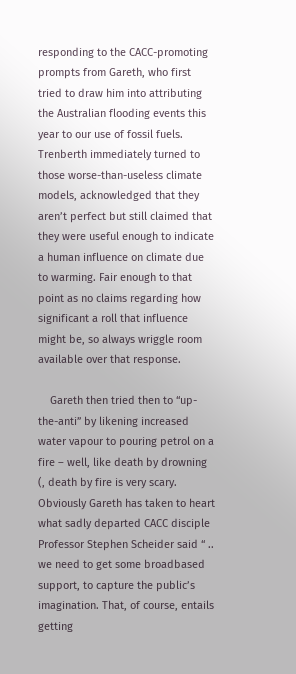responding to the CACC-promoting prompts from Gareth, who first tried to draw him into attributing the Australian flooding events this year to our use of fossil fuels. Trenberth immediately turned to those worse-than-useless climate models, acknowledged that they aren’t perfect but still claimed that they were useful enough to indicate a human influence on climate due to warming. Fair enough to that point as no claims regarding how significant a roll that influence might be, so always wriggle room available over that response.

    Gareth then tried then to “up-the-anti” by likening increased water vapour to pouring petrol on a fire – well, like death by drowning (, death by fire is very scary. Obviously Gareth has taken to heart what sadly departed CACC disciple Professor Stephen Scheider said “ .. we need to get some broadbased support, to capture the public’s imagination. That, of course, entails getting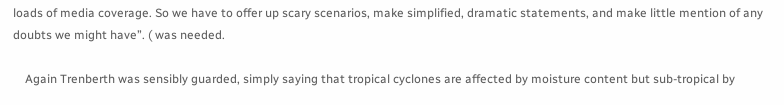loads of media coverage. So we have to offer up scary scenarios, make simplified, dramatic statements, and make little mention of any doubts we might have”. ( was needed.

    Again Trenberth was sensibly guarded, simply saying that tropical cyclones are affected by moisture content but sub-tropical by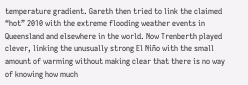temperature gradient. Gareth then tried to link the claimed “hot” 2010 with the extreme flooding weather events in Queensland and elsewhere in the world. Now Trenberth played clever, linking the unusually strong El Niño with the small amount of warming without making clear that there is no way of knowing how much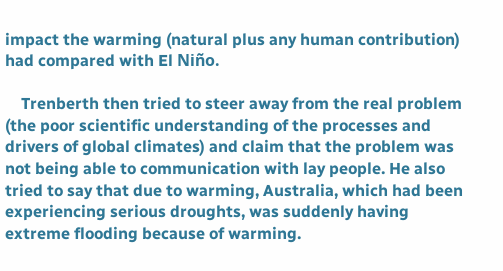impact the warming (natural plus any human contribution) had compared with El Niño.

    Trenberth then tried to steer away from the real problem (the poor scientific understanding of the processes and drivers of global climates) and claim that the problem was not being able to communication with lay people. He also tried to say that due to warming, Australia, which had been experiencing serious droughts, was suddenly having extreme flooding because of warming.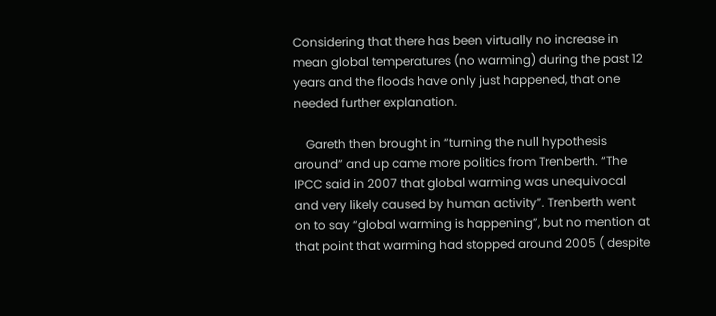Considering that there has been virtually no increase in mean global temperatures (no warming) during the past 12 years and the floods have only just happened, that one needed further explanation.

    Gareth then brought in “turning the null hypothesis around” and up came more politics from Trenberth. “The IPCC said in 2007 that global warming was unequivocal and very likely caused by human activity”. Trenberth went on to say “global warming is happening”, but no mention at that point that warming had stopped around 2005 ( despite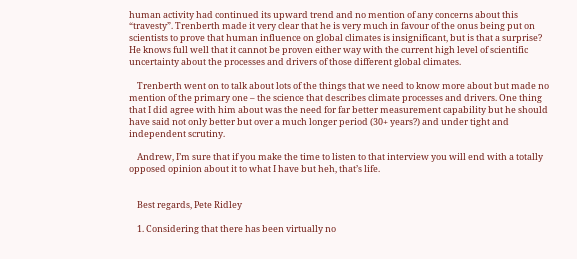human activity had continued its upward trend and no mention of any concerns about this “travesty”. Trenberth made it very clear that he is very much in favour of the onus being put on scientists to prove that human influence on global climates is insignificant, but is that a surprise? He knows full well that it cannot be proven either way with the current high level of scientific uncertainty about the processes and drivers of those different global climates.

    Trenberth went on to talk about lots of the things that we need to know more about but made no mention of the primary one – the science that describes climate processes and drivers. One thing that I did agree with him about was the need for far better measurement capability but he should have said not only better but over a much longer period (30+ years?) and under tight and independent scrutiny.

    Andrew, I’m sure that if you make the time to listen to that interview you will end with a totally opposed opinion about it to what I have but heh, that’s life.


    Best regards, Pete Ridley

    1. Considering that there has been virtually no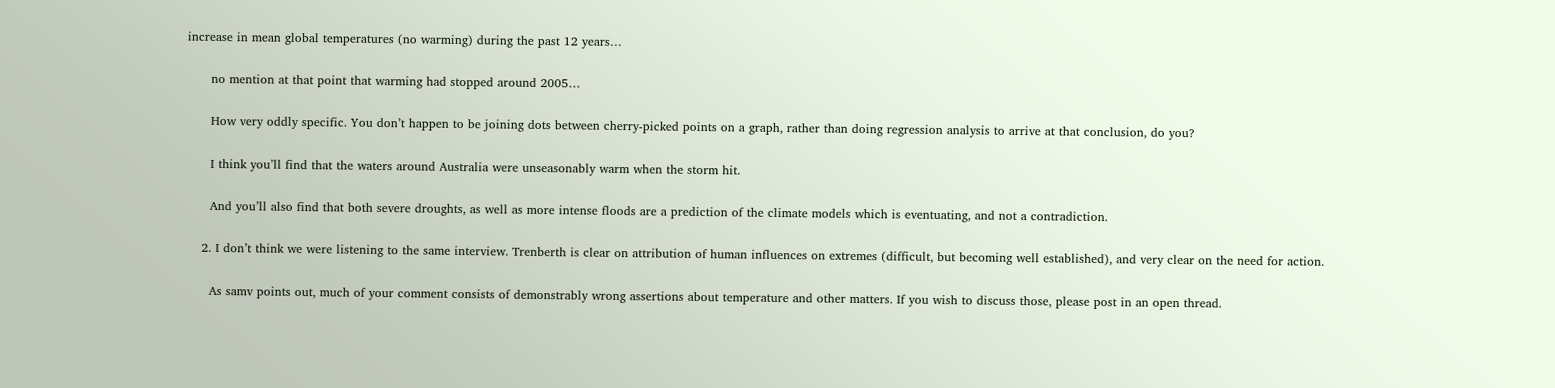increase in mean global temperatures (no warming) during the past 12 years…

      no mention at that point that warming had stopped around 2005…

      How very oddly specific. You don’t happen to be joining dots between cherry-picked points on a graph, rather than doing regression analysis to arrive at that conclusion, do you?

      I think you’ll find that the waters around Australia were unseasonably warm when the storm hit.

      And you’ll also find that both severe droughts, as well as more intense floods are a prediction of the climate models which is eventuating, and not a contradiction.

    2. I don’t think we were listening to the same interview. Trenberth is clear on attribution of human influences on extremes (difficult, but becoming well established), and very clear on the need for action.

      As samv points out, much of your comment consists of demonstrably wrong assertions about temperature and other matters. If you wish to discuss those, please post in an open thread.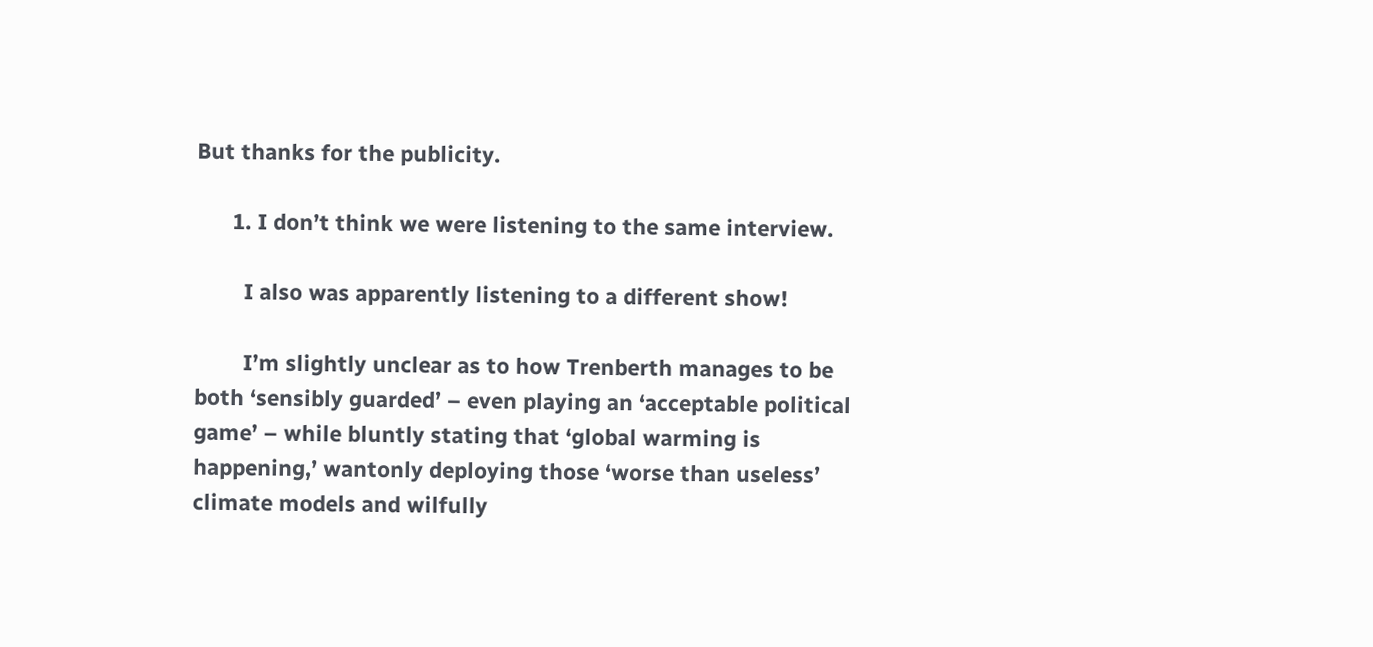But thanks for the publicity.

      1. I don’t think we were listening to the same interview.

        I also was apparently listening to a different show!

        I’m slightly unclear as to how Trenberth manages to be both ‘sensibly guarded’ – even playing an ‘acceptable political game’ – while bluntly stating that ‘global warming is happening,’ wantonly deploying those ‘worse than useless’ climate models and wilfully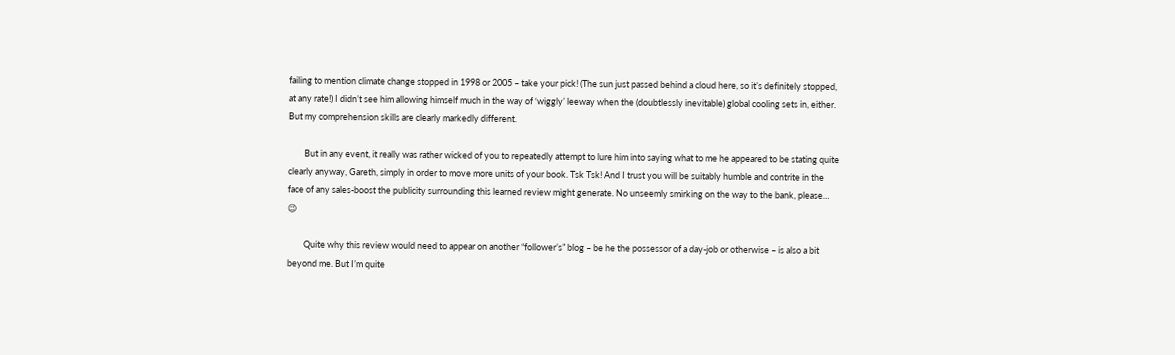failing to mention climate change stopped in 1998 or 2005 – take your pick! (The sun just passed behind a cloud here, so it’s definitely stopped, at any rate!) I didn’t see him allowing himself much in the way of ‘wiggly’ leeway when the (doubtlessly inevitable) global cooling sets in, either. But my comprehension skills are clearly markedly different.

        But in any event, it really was rather wicked of you to repeatedly attempt to lure him into saying what to me he appeared to be stating quite clearly anyway, Gareth, simply in order to move more units of your book. Tsk Tsk! And I trust you will be suitably humble and contrite in the face of any sales-boost the publicity surrounding this learned review might generate. No unseemly smirking on the way to the bank, please… 😉

        Quite why this review would need to appear on another “follower’s” blog – be he the possessor of a day-job or otherwise – is also a bit beyond me. But I’m quite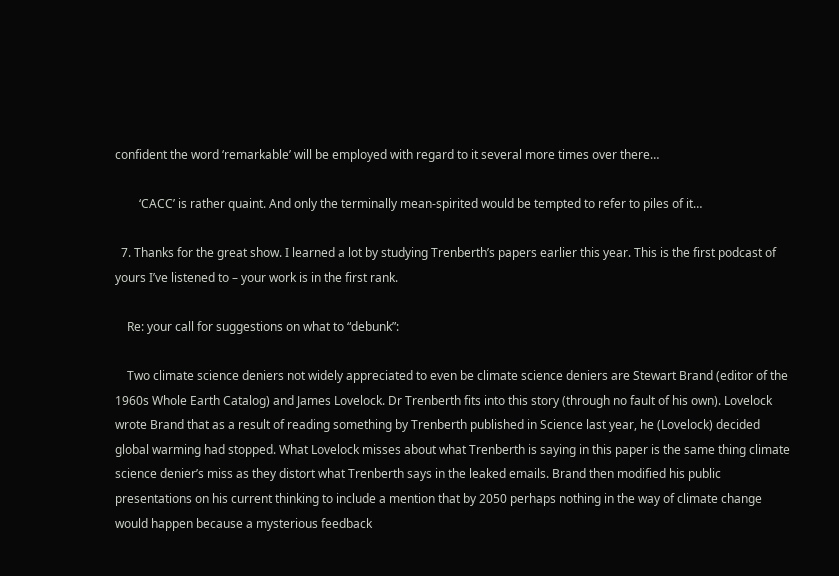confident the word ‘remarkable’ will be employed with regard to it several more times over there…

        ‘CACC’ is rather quaint. And only the terminally mean-spirited would be tempted to refer to piles of it…

  7. Thanks for the great show. I learned a lot by studying Trenberth’s papers earlier this year. This is the first podcast of yours I’ve listened to – your work is in the first rank.

    Re: your call for suggestions on what to “debunk”:

    Two climate science deniers not widely appreciated to even be climate science deniers are Stewart Brand (editor of the 1960s Whole Earth Catalog) and James Lovelock. Dr Trenberth fits into this story (through no fault of his own). Lovelock wrote Brand that as a result of reading something by Trenberth published in Science last year, he (Lovelock) decided global warming had stopped. What Lovelock misses about what Trenberth is saying in this paper is the same thing climate science denier’s miss as they distort what Trenberth says in the leaked emails. Brand then modified his public presentations on his current thinking to include a mention that by 2050 perhaps nothing in the way of climate change would happen because a mysterious feedback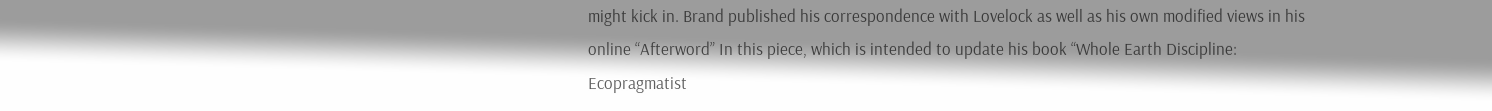might kick in. Brand published his correspondence with Lovelock as well as his own modified views in his online “Afterword” In this piece, which is intended to update his book “Whole Earth Discipline: Ecopragmatist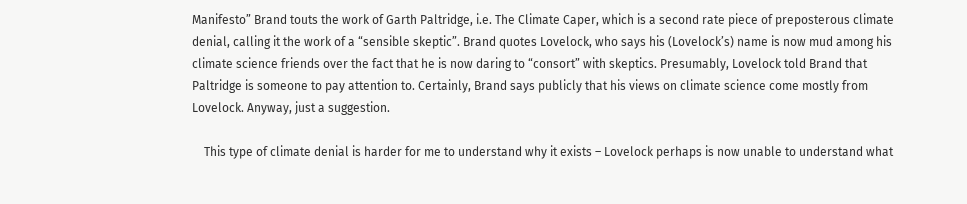Manifesto” Brand touts the work of Garth Paltridge, i.e. The Climate Caper, which is a second rate piece of preposterous climate denial, calling it the work of a “sensible skeptic”. Brand quotes Lovelock, who says his (Lovelock’s) name is now mud among his climate science friends over the fact that he is now daring to “consort” with skeptics. Presumably, Lovelock told Brand that Paltridge is someone to pay attention to. Certainly, Brand says publicly that his views on climate science come mostly from Lovelock. Anyway, just a suggestion.

    This type of climate denial is harder for me to understand why it exists – Lovelock perhaps is now unable to understand what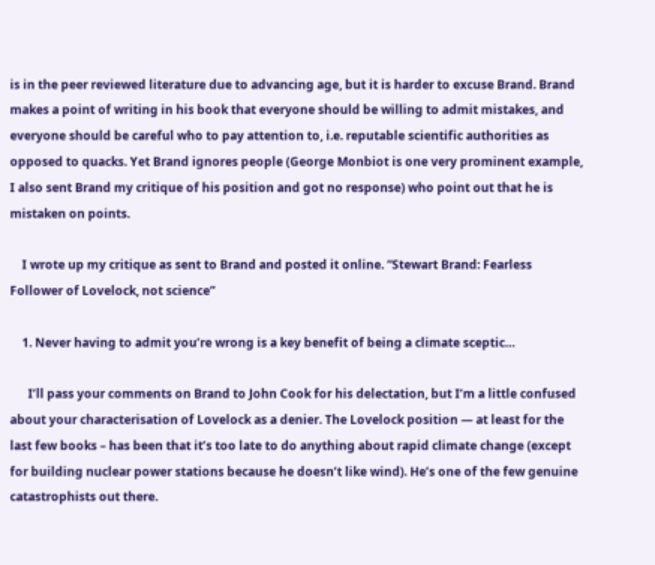is in the peer reviewed literature due to advancing age, but it is harder to excuse Brand. Brand makes a point of writing in his book that everyone should be willing to admit mistakes, and everyone should be careful who to pay attention to, i.e. reputable scientific authorities as opposed to quacks. Yet Brand ignores people (George Monbiot is one very prominent example, I also sent Brand my critique of his position and got no response) who point out that he is mistaken on points.

    I wrote up my critique as sent to Brand and posted it online. “Stewart Brand: Fearless Follower of Lovelock, not science”

    1. Never having to admit you’re wrong is a key benefit of being a climate sceptic…

      I’ll pass your comments on Brand to John Cook for his delectation, but I’m a little confused about your characterisation of Lovelock as a denier. The Lovelock position — at least for the last few books – has been that it’s too late to do anything about rapid climate change (except for building nuclear power stations because he doesn’t like wind). He’s one of the few genuine catastrophists out there.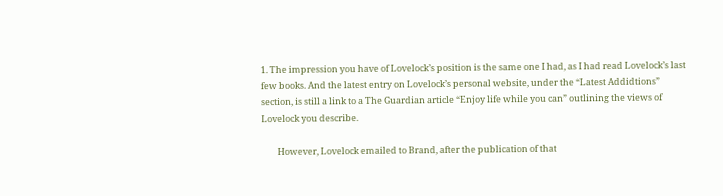1. The impression you have of Lovelock’s position is the same one I had, as I had read Lovelock’s last few books. And the latest entry on Lovelock’s personal website, under the “Latest Addidtions” section, is still a link to a The Guardian article “Enjoy life while you can” outlining the views of Lovelock you describe.

        However, Lovelock emailed to Brand, after the publication of that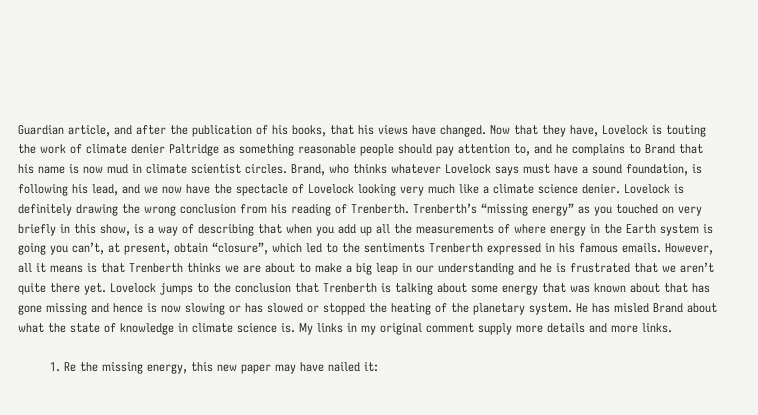Guardian article, and after the publication of his books, that his views have changed. Now that they have, Lovelock is touting the work of climate denier Paltridge as something reasonable people should pay attention to, and he complains to Brand that his name is now mud in climate scientist circles. Brand, who thinks whatever Lovelock says must have a sound foundation, is following his lead, and we now have the spectacle of Lovelock looking very much like a climate science denier. Lovelock is definitely drawing the wrong conclusion from his reading of Trenberth. Trenberth’s “missing energy” as you touched on very briefly in this show, is a way of describing that when you add up all the measurements of where energy in the Earth system is going you can’t, at present, obtain “closure”, which led to the sentiments Trenberth expressed in his famous emails. However, all it means is that Trenberth thinks we are about to make a big leap in our understanding and he is frustrated that we aren’t quite there yet. Lovelock jumps to the conclusion that Trenberth is talking about some energy that was known about that has gone missing and hence is now slowing or has slowed or stopped the heating of the planetary system. He has misled Brand about what the state of knowledge in climate science is. My links in my original comment supply more details and more links.

        1. Re the missing energy, this new paper may have nailed it: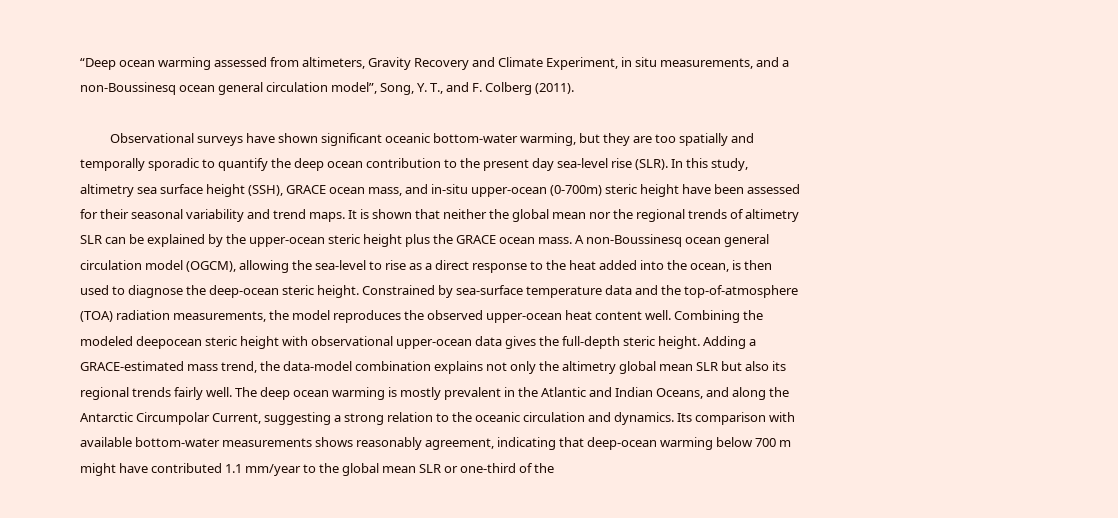“Deep ocean warming assessed from altimeters, Gravity Recovery and Climate Experiment, in situ measurements, and a non-Boussinesq ocean general circulation model”, Song, Y. T., and F. Colberg (2011).

          Observational surveys have shown significant oceanic bottom-water warming, but they are too spatially and temporally sporadic to quantify the deep ocean contribution to the present day sea-level rise (SLR). In this study, altimetry sea surface height (SSH), GRACE ocean mass, and in-situ upper-ocean (0-700m) steric height have been assessed for their seasonal variability and trend maps. It is shown that neither the global mean nor the regional trends of altimetry SLR can be explained by the upper-ocean steric height plus the GRACE ocean mass. A non-Boussinesq ocean general circulation model (OGCM), allowing the sea-level to rise as a direct response to the heat added into the ocean, is then used to diagnose the deep-ocean steric height. Constrained by sea-surface temperature data and the top-of-atmosphere (TOA) radiation measurements, the model reproduces the observed upper-ocean heat content well. Combining the modeled deepocean steric height with observational upper-ocean data gives the full-depth steric height. Adding a GRACE-estimated mass trend, the data-model combination explains not only the altimetry global mean SLR but also its regional trends fairly well. The deep ocean warming is mostly prevalent in the Atlantic and Indian Oceans, and along the Antarctic Circumpolar Current, suggesting a strong relation to the oceanic circulation and dynamics. Its comparison with available bottom-water measurements shows reasonably agreement, indicating that deep-ocean warming below 700 m might have contributed 1.1 mm/year to the global mean SLR or one-third of the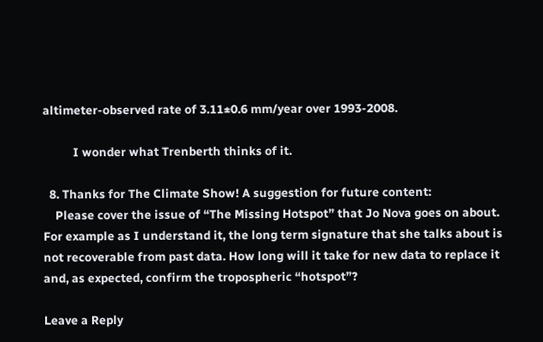altimeter-observed rate of 3.11±0.6 mm/year over 1993-2008.

          I wonder what Trenberth thinks of it.

  8. Thanks for The Climate Show! A suggestion for future content:
    Please cover the issue of “The Missing Hotspot” that Jo Nova goes on about. For example as I understand it, the long term signature that she talks about is not recoverable from past data. How long will it take for new data to replace it and, as expected, confirm the tropospheric “hotspot”?

Leave a Reply